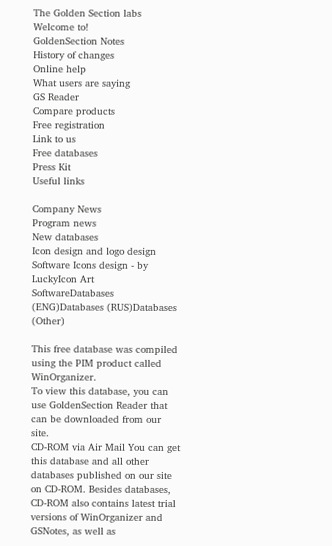The Golden Section labs Welcome to!
GoldenSection Notes
History of changes
Online help
What users are saying
GS Reader
Compare products
Free registration
Link to us
Free databases
Press Kit
Useful links

Company News
Program news
New databases
Icon design and logo design Software Icons design - by
LuckyIcon Art
SoftwareDatabases (ENG)Databases (RUS)Databases (Other)

This free database was compiled using the PIM product called WinOrganizer.
To view this database, you can use GoldenSection Reader that can be downloaded from our site.
CD-ROM via Air Mail You can get this database and all other databases published on our site on CD-ROM. Besides databases, CD-ROM also contains latest trial versions of WinOrganizer and GSNotes, as well as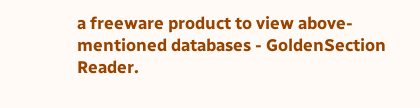a freeware product to view above-mentioned databases - GoldenSection Reader.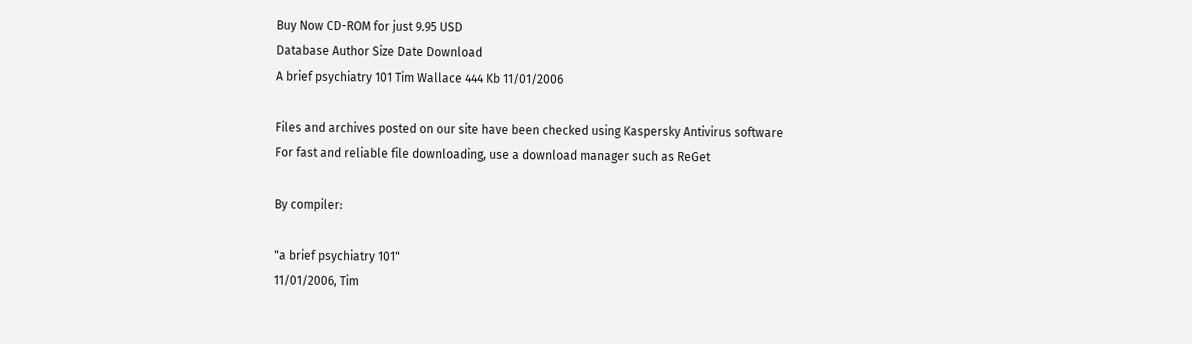Buy Now CD-ROM for just 9.95 USD
Database Author Size Date Download
A brief psychiatry 101 Tim Wallace 444 Kb 11/01/2006

Files and archives posted on our site have been checked using Kaspersky Antivirus software
For fast and reliable file downloading, use a download manager such as ReGet

By compiler:

"a brief psychiatry 101"
11/01/2006, Tim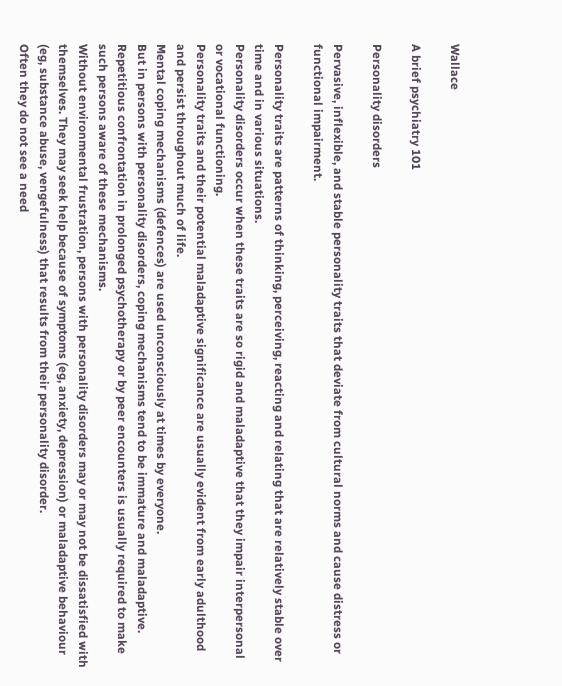Wallace

A brief psychiatry 101

Personality disorders

Pervasive, inflexible, and stable personality traits that deviate from cultural norms and cause distress or functional impairment.

Personality traits are patterns of thinking, perceiving, reacting and relating that are relatively stable over time and in various situations.
Personality disorders occur when these traits are so rigid and maladaptive that they impair interpersonal or vocational functioning.
Personality traits and their potential maladaptive significance are usually evident from early adulthood and persist throughout much of life.
Mental coping mechanisms (defences) are used unconsciously at times by everyone.
But in persons with personality disorders, coping mechanisms tend to be immature and maladaptive.
Repetitious confrontation in prolonged psychotherapy or by peer encounters is usually required to make such persons aware of these mechanisms.
Without environmental frustration, persons with personality disorders may or may not be dissatisfied with themselves. They may seek help because of symptoms (eg, anxiety, depression) or maladaptive behaviour (eg, substance abuse, vengefulness) that results from their personality disorder.
Often they do not see a need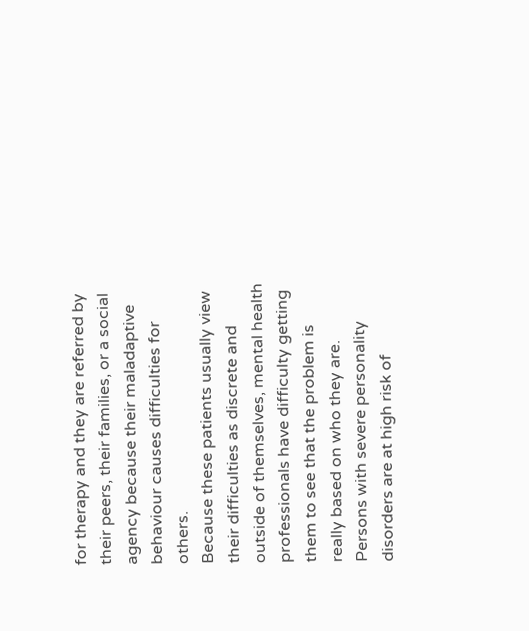for therapy and they are referred by their peers, their families, or a social agency because their maladaptive behaviour causes difficulties for others.
Because these patients usually view their difficulties as discrete and outside of themselves, mental health professionals have difficulty getting them to see that the problem is really based on who they are.
Persons with severe personality disorders are at high risk of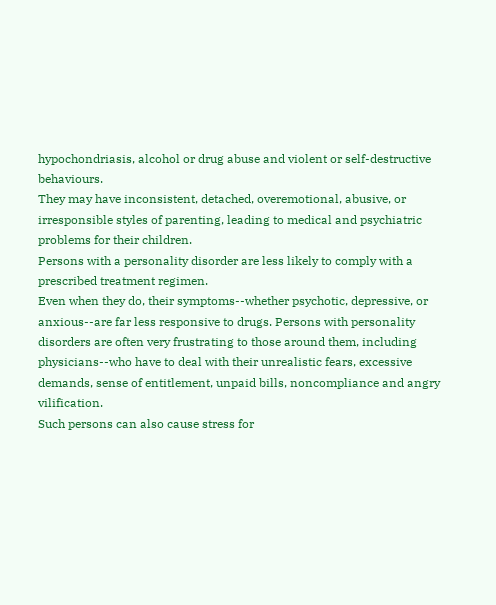hypochondriasis, alcohol or drug abuse and violent or self-destructive behaviours.
They may have inconsistent, detached, overemotional, abusive, or irresponsible styles of parenting, leading to medical and psychiatric problems for their children.
Persons with a personality disorder are less likely to comply with a prescribed treatment regimen.
Even when they do, their symptoms--whether psychotic, depressive, or anxious--are far less responsive to drugs. Persons with personality disorders are often very frustrating to those around them, including physicians--who have to deal with their unrealistic fears, excessive demands, sense of entitlement, unpaid bills, noncompliance and angry vilification.
Such persons can also cause stress for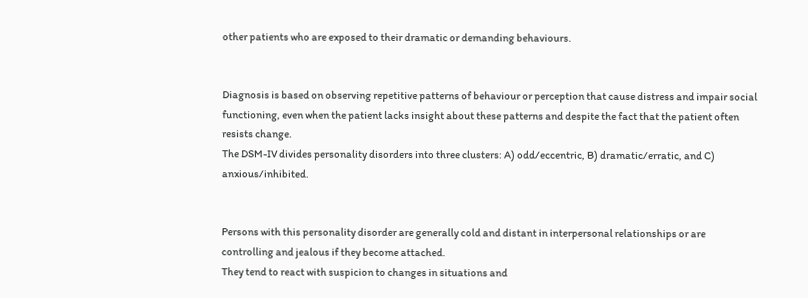other patients who are exposed to their dramatic or demanding behaviours.


Diagnosis is based on observing repetitive patterns of behaviour or perception that cause distress and impair social functioning, even when the patient lacks insight about these patterns and despite the fact that the patient often resists change.
The DSM-IV divides personality disorders into three clusters: A) odd/eccentric, B) dramatic/erratic, and C) anxious/inhibited.


Persons with this personality disorder are generally cold and distant in interpersonal relationships or are controlling and jealous if they become attached.
They tend to react with suspicion to changes in situations and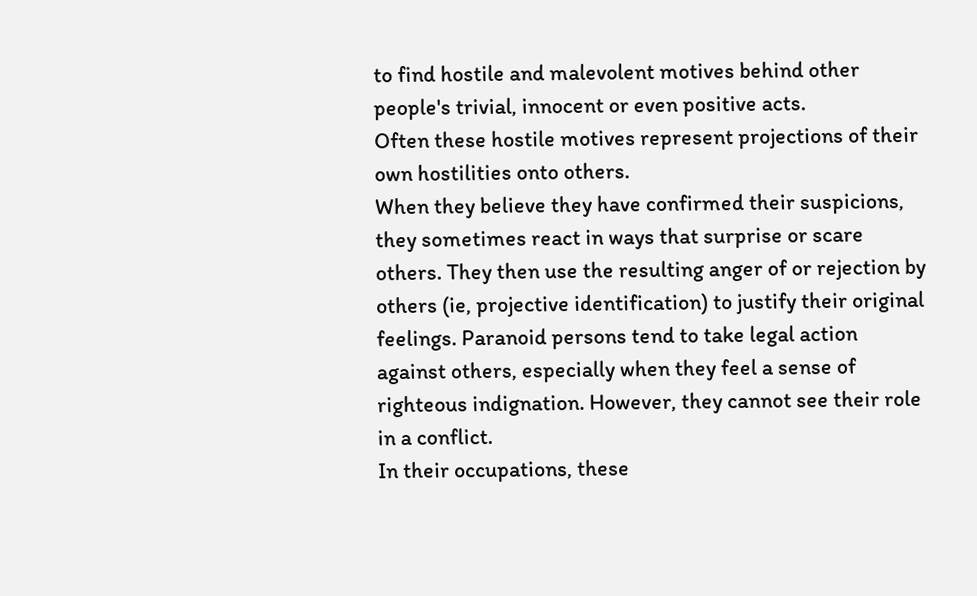to find hostile and malevolent motives behind other people's trivial, innocent or even positive acts.
Often these hostile motives represent projections of their own hostilities onto others.
When they believe they have confirmed their suspicions, they sometimes react in ways that surprise or scare others. They then use the resulting anger of or rejection by others (ie, projective identification) to justify their original feelings. Paranoid persons tend to take legal action against others, especially when they feel a sense of righteous indignation. However, they cannot see their role in a conflict.
In their occupations, these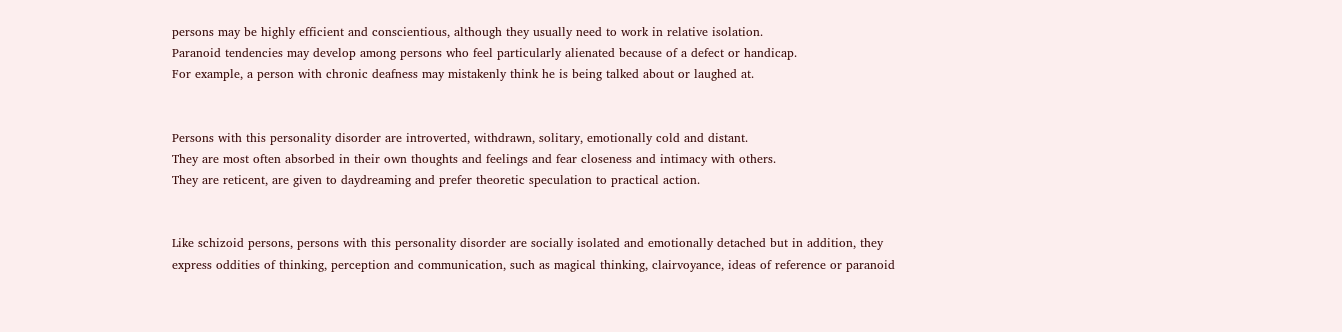persons may be highly efficient and conscientious, although they usually need to work in relative isolation.
Paranoid tendencies may develop among persons who feel particularly alienated because of a defect or handicap.
For example, a person with chronic deafness may mistakenly think he is being talked about or laughed at.


Persons with this personality disorder are introverted, withdrawn, solitary, emotionally cold and distant.
They are most often absorbed in their own thoughts and feelings and fear closeness and intimacy with others.
They are reticent, are given to daydreaming and prefer theoretic speculation to practical action.


Like schizoid persons, persons with this personality disorder are socially isolated and emotionally detached but in addition, they express oddities of thinking, perception and communication, such as magical thinking, clairvoyance, ideas of reference or paranoid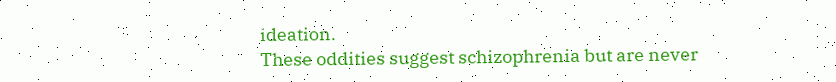ideation.
These oddities suggest schizophrenia but are never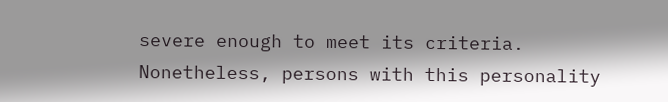severe enough to meet its criteria.
Nonetheless, persons with this personality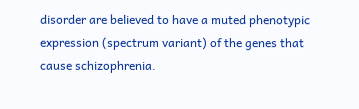disorder are believed to have a muted phenotypic expression (spectrum variant) of the genes that cause schizophrenia.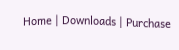Home | Downloads | Purchase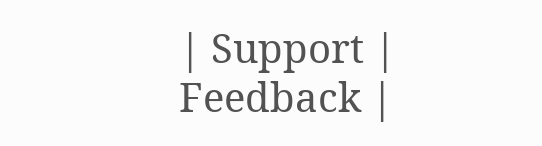| Support | Feedback |